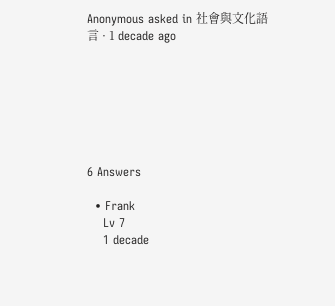Anonymous asked in 社會與文化語言 · 1 decade ago







6 Answers

  • Frank
    Lv 7
    1 decade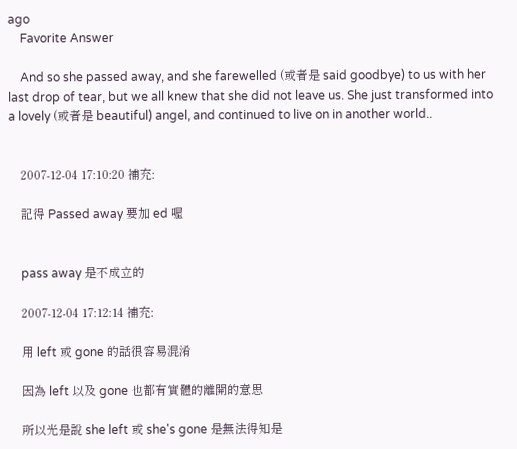ago
    Favorite Answer

    And so she passed away, and she farewelled (或者是 said goodbye) to us with her last drop of tear, but we all knew that she did not leave us. She just transformed into a lovely (或者是 beautiful) angel, and continued to live on in another world..


    2007-12-04 17:10:20 補充:

    記得 Passed away 要加 ed 喔


    pass away 是不成立的

    2007-12-04 17:12:14 補充:

    用 left 或 gone 的話很容易混淆

    因為 left 以及 gone 也都有實體的離開的意思

    所以光是說 she left 或 she's gone 是無法得知是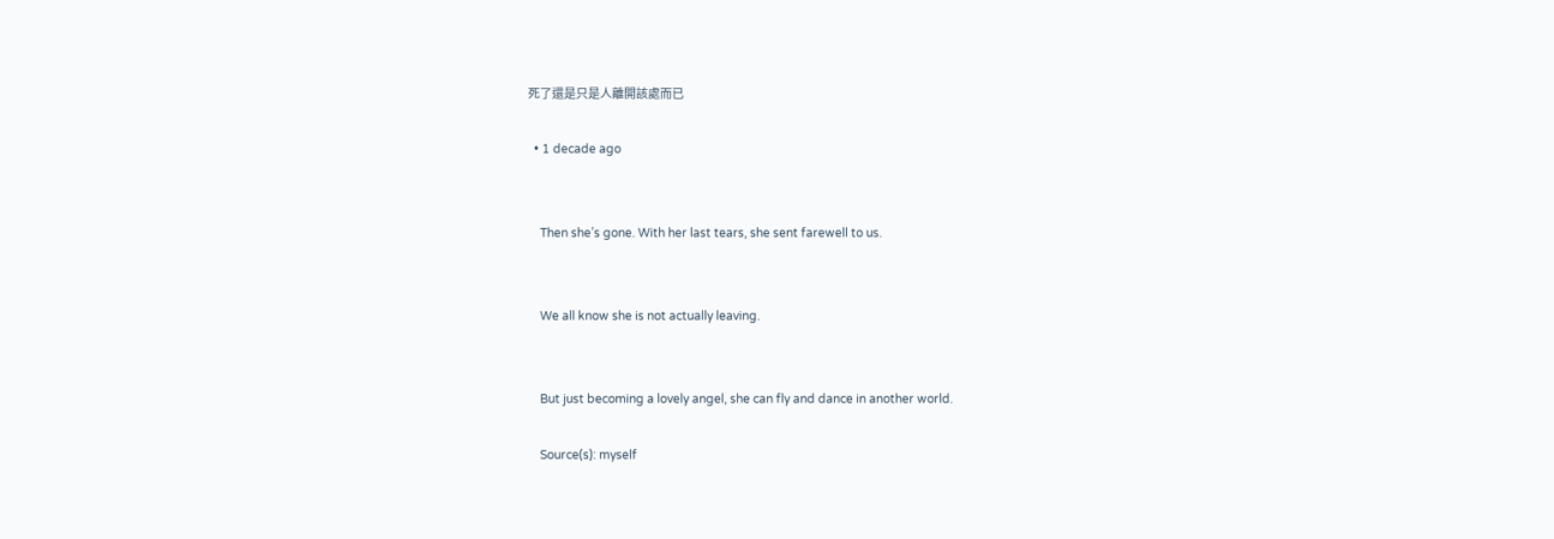死了還是只是人離開該處而已

  • 1 decade ago


    Then she’s gone. With her last tears, she sent farewell to us.


    We all know she is not actually leaving.


    But just becoming a lovely angel, she can fly and dance in another world.

    Source(s): myself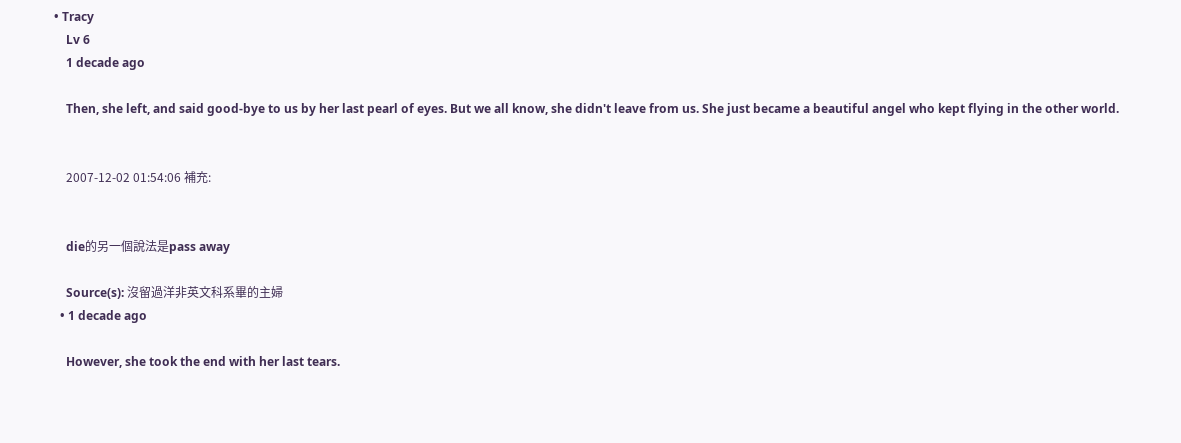• Tracy
    Lv 6
    1 decade ago

    Then, she left, and said good-bye to us by her last pearl of eyes. But we all know, she didn't leave from us. She just became a beautiful angel who kept flying in the other world.


    2007-12-02 01:54:06 補充:


    die的另一個說法是pass away

    Source(s): 沒留過洋非英文科系畢的主婦
  • 1 decade ago

    However, she took the end with her last tears.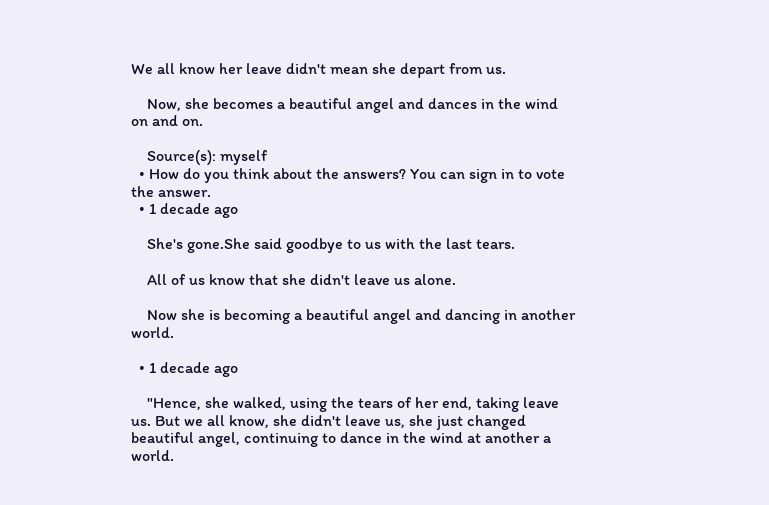We all know her leave didn't mean she depart from us.

    Now, she becomes a beautiful angel and dances in the wind on and on.

    Source(s): myself
  • How do you think about the answers? You can sign in to vote the answer.
  • 1 decade ago

    She's gone.She said goodbye to us with the last tears.

    All of us know that she didn't leave us alone.

    Now she is becoming a beautiful angel and dancing in another world.

  • 1 decade ago

    "Hence, she walked, using the tears of her end, taking leave us. But we all know, she didn't leave us, she just changed beautiful angel, continuing to dance in the wind at another a world.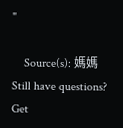"

    Source(s): 媽媽
Still have questions? Get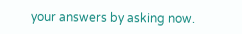your answers by asking now.